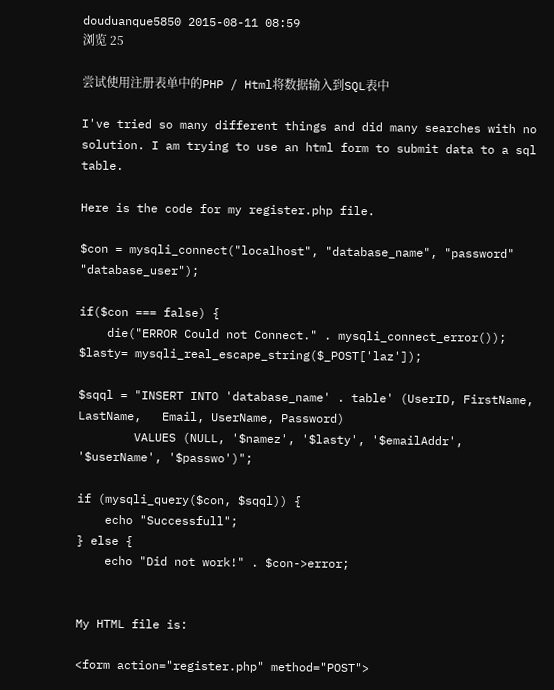douduanque5850 2015-08-11 08:59
浏览 25

尝试使用注册表单中的PHP / Html将数据输入到SQL表中

I've tried so many different things and did many searches with no solution. I am trying to use an html form to submit data to a sql table.

Here is the code for my register.php file.

$con = mysqli_connect("localhost", "database_name", "password" "database_user");

if($con === false) {
    die("ERROR Could not Connect." . mysqli_connect_error());
$lasty= mysqli_real_escape_string($_POST['laz']);

$sqql = "INSERT INTO 'database_name' . table' (UserID, FirstName, LastName,   Email, UserName, Password)
        VALUES (NULL, '$namez', '$lasty', '$emailAddr', '$userName', '$passwo')";

if (mysqli_query($con, $sqql)) {
    echo "Successfull";
} else {
    echo "Did not work!" . $con->error;


My HTML file is:

<form action="register.php" method="POST">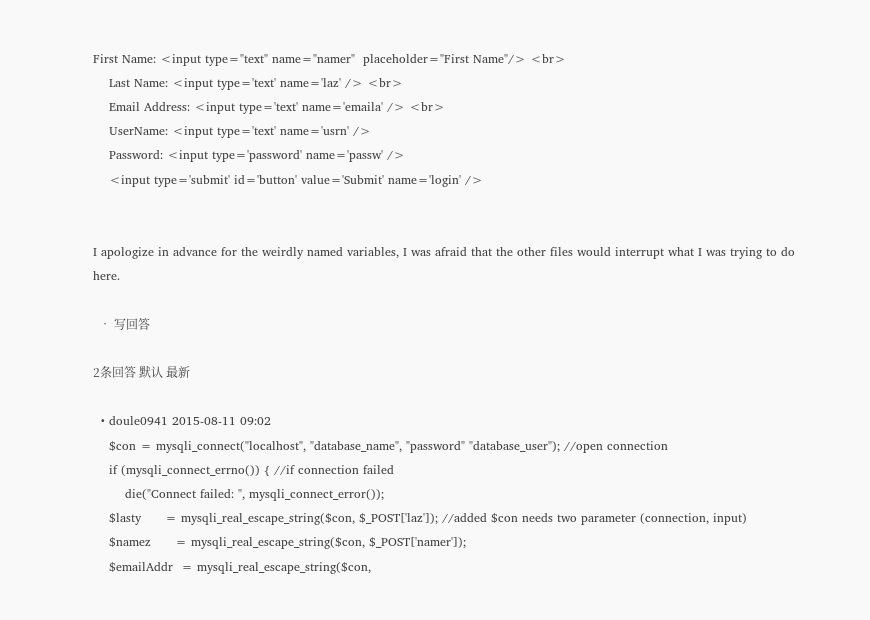First Name: <input type="text" name="namer"  placeholder="First Name"/> <br>
    Last Name: <input type='text' name='laz' /> <br>
    Email Address: <input type='text' name='emaila' /> <br>
    UserName: <input type='text' name='usrn' />
    Password: <input type='password' name='passw' />
    <input type='submit' id='button' value='Submit' name='login' />


I apologize in advance for the weirdly named variables, I was afraid that the other files would interrupt what I was trying to do here.

  • 写回答

2条回答 默认 最新

  • doule0941 2015-08-11 09:02
    $con = mysqli_connect("localhost", "database_name", "password" "database_user"); //open connection
    if (mysqli_connect_errno()) { //if connection failed
        die("Connect failed: ", mysqli_connect_error());
    $lasty      = mysqli_real_escape_string($con, $_POST['laz']); //added $con needs two parameter (connection, input)
    $namez      = mysqli_real_escape_string($con, $_POST['namer']);
    $emailAddr  = mysqli_real_escape_string($con,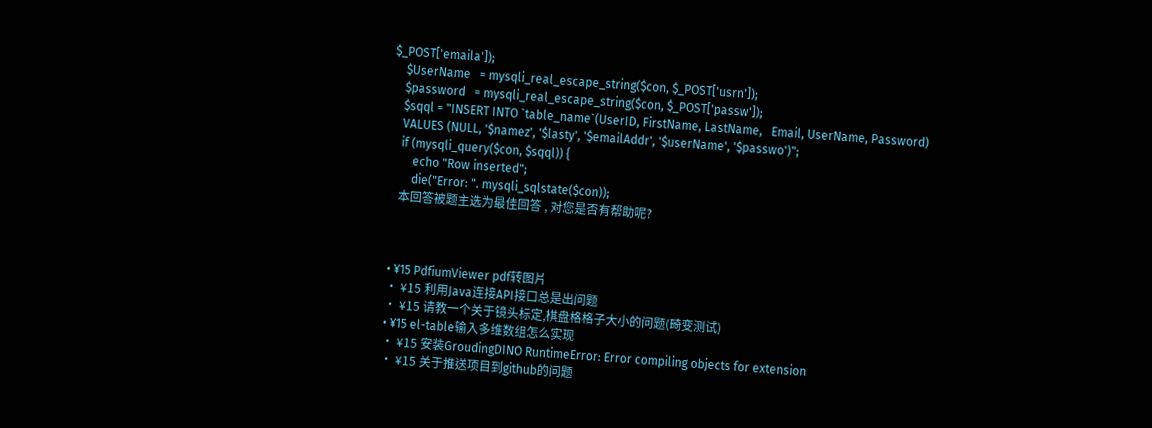$_POST['emaila']);
    $UserName   = mysqli_real_escape_string($con, $_POST['usrn']);
    $password   = mysqli_real_escape_string($con, $_POST['passw']);
    $sqql = "INSERT INTO `table_name`(UserID, FirstName, LastName,   Email, UserName, Password)
    VALUES (NULL, '$namez', '$lasty', '$emailAddr', '$userName', '$passwo')";
    if (mysqli_query($con, $sqql)) {
        echo "Row inserted";
        die("Error: ". mysqli_sqlstate($con));
    本回答被题主选为最佳回答 , 对您是否有帮助呢?



  • ¥15 PdfiumViewer pdf转图片
  • ¥15 利用Java连接API接口总是出问题
  • ¥15 请教一个关于镜头标定,棋盘格格子大小的问题(畸变测试)
  • ¥15 el-table输入多维数组怎么实现
  • ¥15 安装GroudingDINO RuntimeError: Error compiling objects for extension
  • ¥15 关于推送项目到github的问题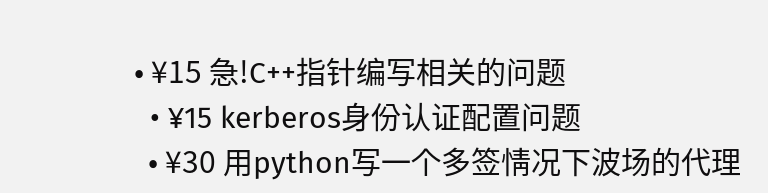• ¥15 急!C++指针编写相关的问题
  • ¥15 kerberos身份认证配置问题
  • ¥30 用python写一个多签情况下波场的代理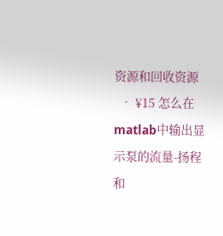资源和回收资源
  • ¥15 怎么在matlab中输出显示泵的流量-扬程和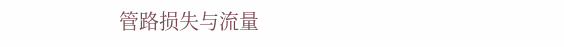管路损失与流量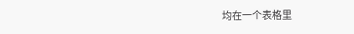均在一个表格里